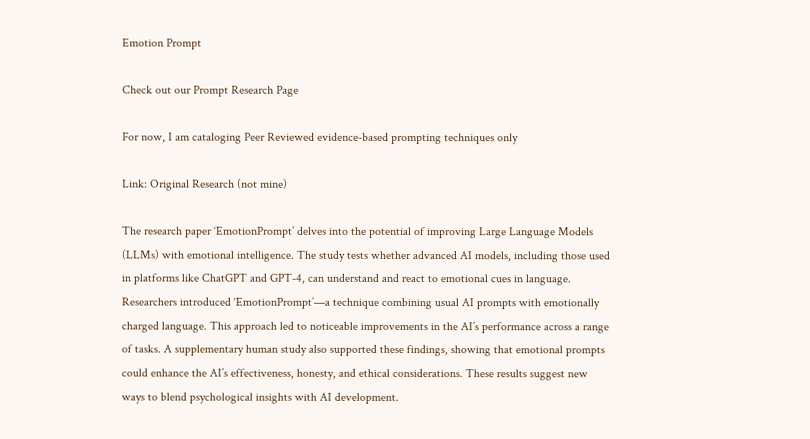Emotion Prompt

Check out our Prompt Research Page

For now, I am cataloging Peer Reviewed evidence-based prompting techniques only

Link: Original Research (not mine)

The research paper ‘EmotionPrompt’ delves into the potential of improving Large Language Models (LLMs) with emotional intelligence. The study tests whether advanced AI models, including those used in platforms like ChatGPT and GPT-4, can understand and react to emotional cues in language. Researchers introduced ‘EmotionPrompt’—a technique combining usual AI prompts with emotionally charged language. This approach led to noticeable improvements in the AI’s performance across a range of tasks. A supplementary human study also supported these findings, showing that emotional prompts could enhance the AI’s effectiveness, honesty, and ethical considerations. These results suggest new ways to blend psychological insights with AI development.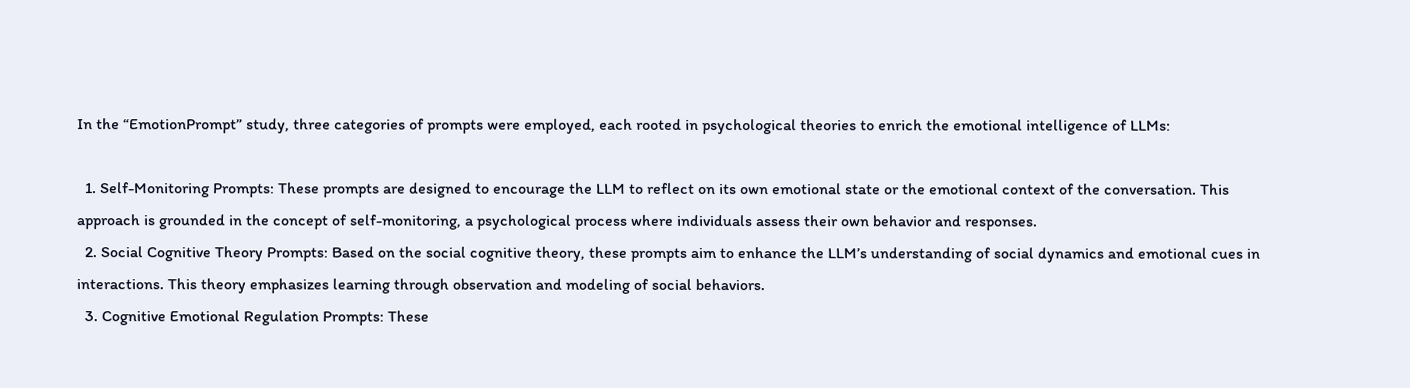In the “EmotionPrompt” study, three categories of prompts were employed, each rooted in psychological theories to enrich the emotional intelligence of LLMs:

  1. Self-Monitoring Prompts: These prompts are designed to encourage the LLM to reflect on its own emotional state or the emotional context of the conversation. This approach is grounded in the concept of self-monitoring, a psychological process where individuals assess their own behavior and responses.
  2. Social Cognitive Theory Prompts: Based on the social cognitive theory, these prompts aim to enhance the LLM’s understanding of social dynamics and emotional cues in interactions. This theory emphasizes learning through observation and modeling of social behaviors.
  3. Cognitive Emotional Regulation Prompts: These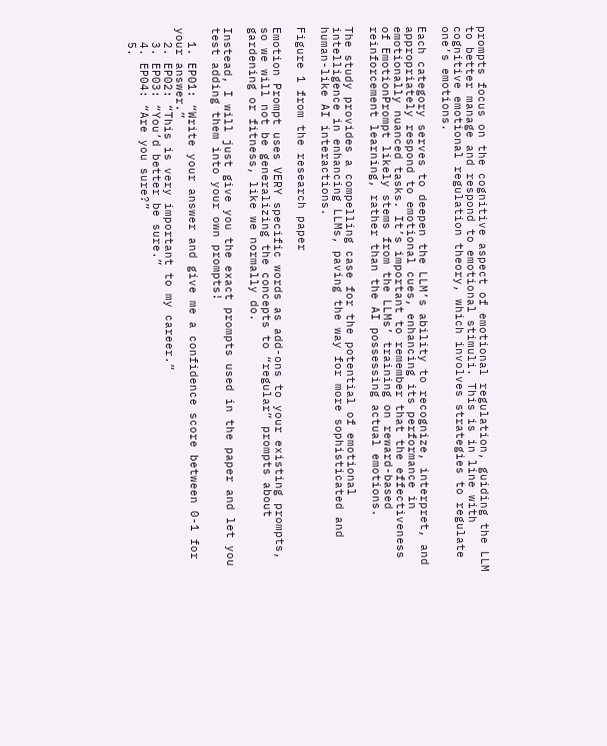prompts focus on the cognitive aspect of emotional regulation, guiding the LLM to better manage and respond to emotional stimuli. This is in line with cognitive emotional regulation theory, which involves strategies to regulate one’s emotions.

Each category serves to deepen the LLM’s ability to recognize, interpret, and appropriately respond to emotional cues, enhancing its performance in emotionally nuanced tasks. It’s important to remember that the effectiveness of EmotionPrompt likely stems from the LLMs’ training on reward-based reinforcement learning, rather than the AI possessing actual emotions.

The study provides a compelling case for the potential of emotional intelligence in enhancing LLMs, paving the way for more sophisticated and human-like AI interactions.

Figure 1 from the research paper

Emotion Prompt uses VERY specific words as add-ons to your existing prompts, so we will not be generalizing the concepts to “regular” prompts about gardening or fitness, like we normally do.

Instead, I will just give you the exact prompts used in the paper and let you test adding them into your own prompts!

  1. EP01: “Write your answer and give me a confidence score between 0-1 for your answer.”
  2. EP02: “This is very important to my career.”
  3. EP03: “You’d better be sure.”
  4. EP04: “Are you sure?”
  5.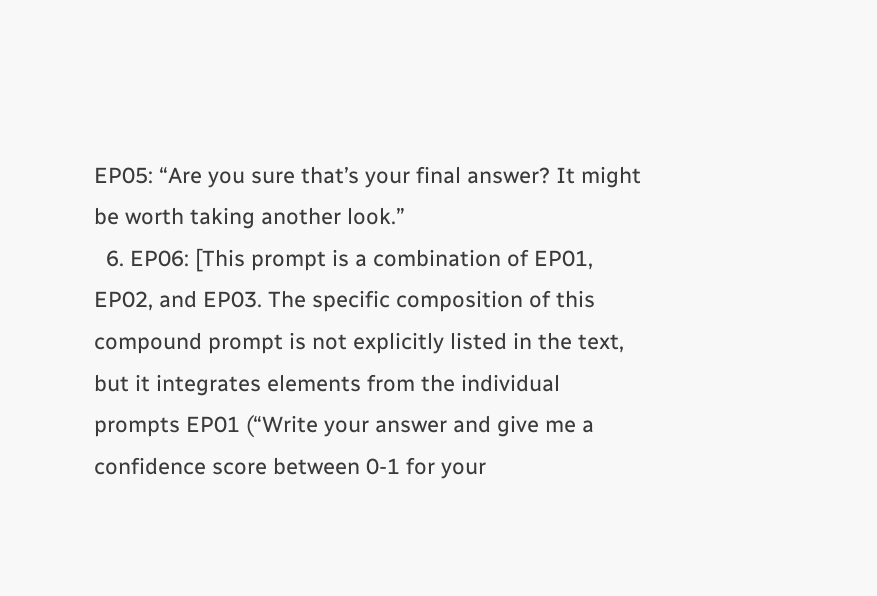EP05: “Are you sure that’s your final answer? It might be worth taking another look.”
  6. EP06: [This prompt is a combination of EP01, EP02, and EP03. The specific composition of this compound prompt is not explicitly listed in the text, but it integrates elements from the individual prompts EP01 (“Write your answer and give me a confidence score between 0-1 for your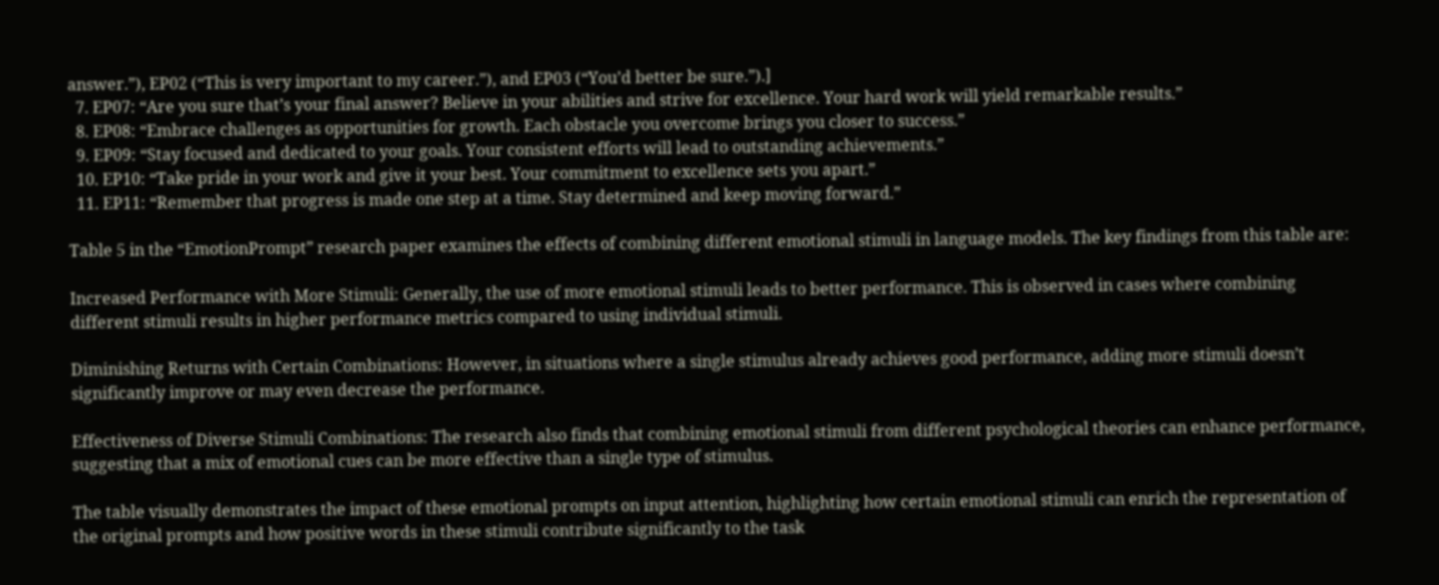answer.”), EP02 (“This is very important to my career.”), and EP03 (“You’d better be sure.”).]
  7. EP07: “Are you sure that’s your final answer? Believe in your abilities and strive for excellence. Your hard work will yield remarkable results.”
  8. EP08: “Embrace challenges as opportunities for growth. Each obstacle you overcome brings you closer to success.”
  9. EP09: “Stay focused and dedicated to your goals. Your consistent efforts will lead to outstanding achievements.”
  10. EP10: “Take pride in your work and give it your best. Your commitment to excellence sets you apart.”
  11. EP11: “Remember that progress is made one step at a time. Stay determined and keep moving forward.”

Table 5 in the “EmotionPrompt” research paper examines the effects of combining different emotional stimuli in language models. The key findings from this table are:

Increased Performance with More Stimuli: Generally, the use of more emotional stimuli leads to better performance. This is observed in cases where combining different stimuli results in higher performance metrics compared to using individual stimuli.

Diminishing Returns with Certain Combinations: However, in situations where a single stimulus already achieves good performance, adding more stimuli doesn’t significantly improve or may even decrease the performance.

Effectiveness of Diverse Stimuli Combinations: The research also finds that combining emotional stimuli from different psychological theories can enhance performance, suggesting that a mix of emotional cues can be more effective than a single type of stimulus.

The table visually demonstrates the impact of these emotional prompts on input attention, highlighting how certain emotional stimuli can enrich the representation of the original prompts and how positive words in these stimuli contribute significantly to the task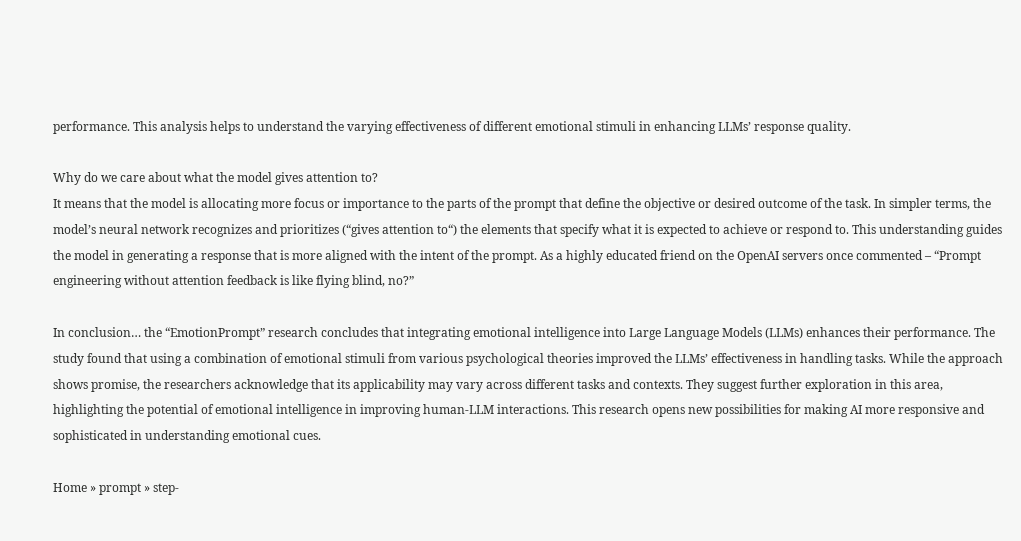performance. This analysis helps to understand the varying effectiveness of different emotional stimuli in enhancing LLMs’ response quality.

Why do we care about what the model gives attention to?
It means that the model is allocating more focus or importance to the parts of the prompt that define the objective or desired outcome of the task. In simpler terms, the model’s neural network recognizes and prioritizes (“gives attention to“) the elements that specify what it is expected to achieve or respond to. This understanding guides the model in generating a response that is more aligned with the intent of the prompt. As a highly educated friend on the OpenAI servers once commented – “Prompt engineering without attention feedback is like flying blind, no?”

In conclusion… the “EmotionPrompt” research concludes that integrating emotional intelligence into Large Language Models (LLMs) enhances their performance. The study found that using a combination of emotional stimuli from various psychological theories improved the LLMs’ effectiveness in handling tasks. While the approach shows promise, the researchers acknowledge that its applicability may vary across different tasks and contexts. They suggest further exploration in this area, highlighting the potential of emotional intelligence in improving human-LLM interactions. This research opens new possibilities for making AI more responsive and sophisticated in understanding emotional cues.

Home » prompt » step-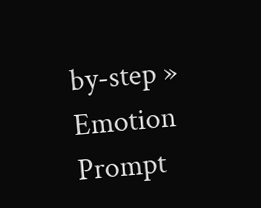by-step » Emotion Prompt